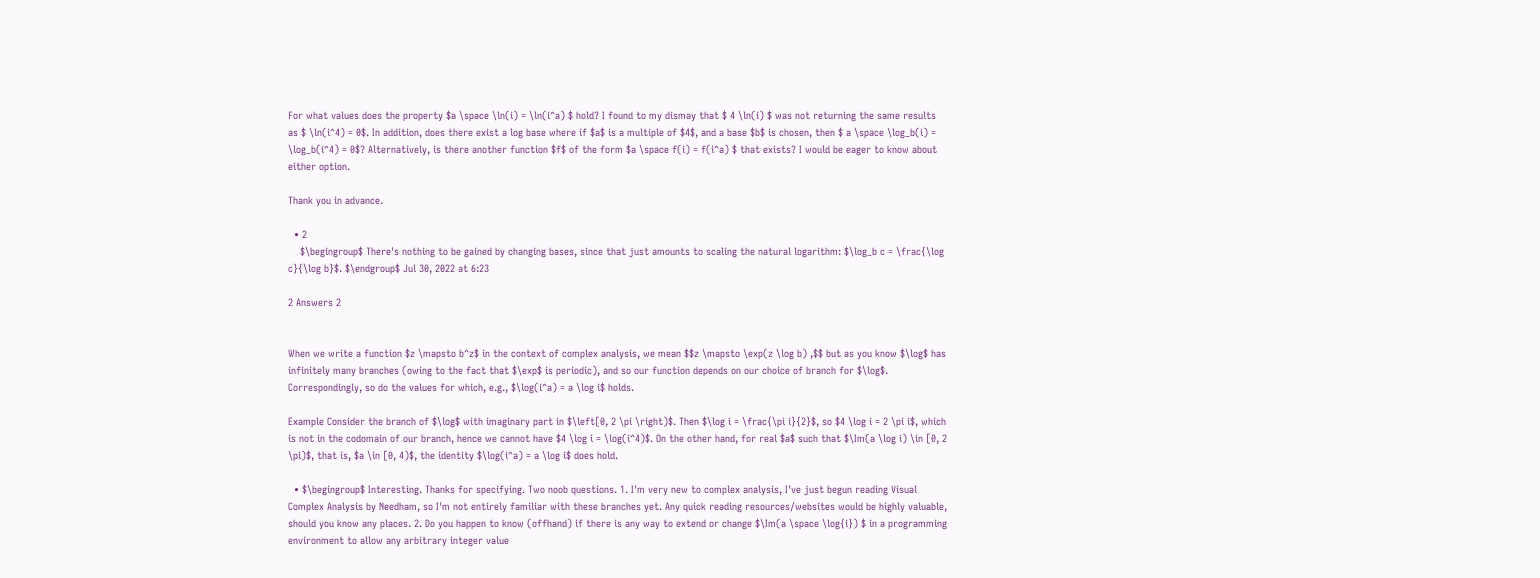For what values does the property $a \space \ln(i) = \ln(i^a) $ hold? I found to my dismay that $ 4 \ln(i) $ was not returning the same results as $ \ln(i^4) = 0$. In addition, does there exist a log base where if $a$ is a multiple of $4$, and a base $b$ is chosen, then $ a \space \log_b(i) = \log_b(i^4) = 0$? Alternatively, is there another function $f$ of the form $a \space f(i) = f(i^a) $ that exists? I would be eager to know about either option.

Thank you in advance.

  • 2
    $\begingroup$ There's nothing to be gained by changing bases, since that just amounts to scaling the natural logarithm: $\log_b c = \frac{\log c}{\log b}$. $\endgroup$ Jul 30, 2022 at 6:23

2 Answers 2


When we write a function $z \mapsto b^z$ in the context of complex analysis, we mean $$z \mapsto \exp(z \log b) ,$$ but as you know $\log$ has infinitely many branches (owing to the fact that $\exp$ is periodic), and so our function depends on our choice of branch for $\log$. Correspondingly, so do the values for which, e.g., $\log(i^a) = a \log i$ holds.

Example Consider the branch of $\log$ with imaginary part in $\left[0, 2 \pi \right)$. Then $\log i = \frac{\pi i}{2}$, so $4 \log i = 2 \pi i$, which is not in the codomain of our branch, hence we cannot have $4 \log i = \log(i^4)$. On the other hand, for real $a$ such that $\Im(a \log i) \in [0, 2 \pi)$, that is, $a \in [0, 4)$, the identity $\log(i^a) = a \log i$ does hold.

  • $\begingroup$ Interesting. Thanks for specifying. Two noob questions. 1. I'm very new to complex analysis, I've just begun reading Visual Complex Analysis by Needham, so I'm not entirely familiar with these branches yet. Any quick reading resources/websites would be highly valuable, should you know any places. 2. Do you happen to know (offhand) if there is any way to extend or change $\Im(a \space \log{i}) $ in a programming environment to allow any arbitrary integer value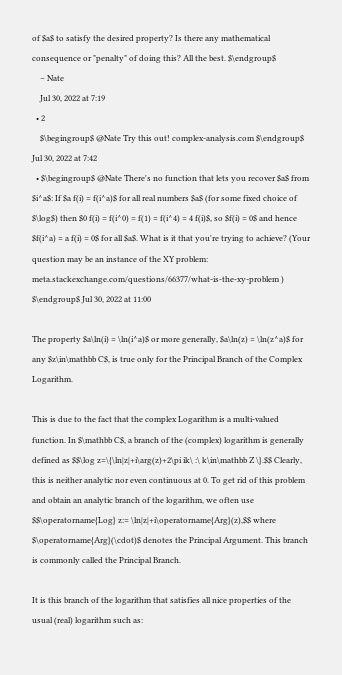of $a$ to satisfy the desired property? Is there any mathematical consequence or "penalty" of doing this? All the best. $\endgroup$
    – Nate
    Jul 30, 2022 at 7:19
  • 2
    $\begingroup$ @Nate Try this out! complex-analysis.com $\endgroup$ Jul 30, 2022 at 7:42
  • $\begingroup$ @Nate There's no function that lets you recover $a$ from $i^a$: If $a f(i) = f(i^a)$ for all real numbers $a$ (for some fixed choice of $\log$) then $0 f(i) = f(i^0) = f(1) = f(i^4) = 4 f(i)$, so $f(i) = 0$ and hence $f(i^a) = a f(i) = 0$ for all $a$. What is it that you're trying to achieve? (Your question may be an instance of the XY problem: meta.stackexchange.com/questions/66377/what-is-the-xy-problem ) $\endgroup$ Jul 30, 2022 at 11:00

The property $a\ln(i) = \ln(i^a)$ or more generally, $a\ln(z) = \ln(z^a)$ for any $z\in\mathbb C$, is true only for the Principal Branch of the Complex Logarithm.

This is due to the fact that the complex Logarithm is a multi-valued function. In $\mathbb C$, a branch of the (complex) logarithm is generally defined as $$\log z=\{\ln|z|+i\arg(z)+2\pi ik\ :\ k\in\mathbb Z \}.$$ Clearly, this is neither analytic nor even continuous at 0. To get rid of this problem and obtain an analytic branch of the logarithm, we often use $$\operatorname{Log} z:= \ln|z|+i\operatorname{Arg}(z),$$ where $\operatorname{Arg}(\cdot)$ denotes the Principal Argument. This branch is commonly called the Principal Branch.

It is this branch of the logarithm that satisfies all nice properties of the usual (real) logarithm such as: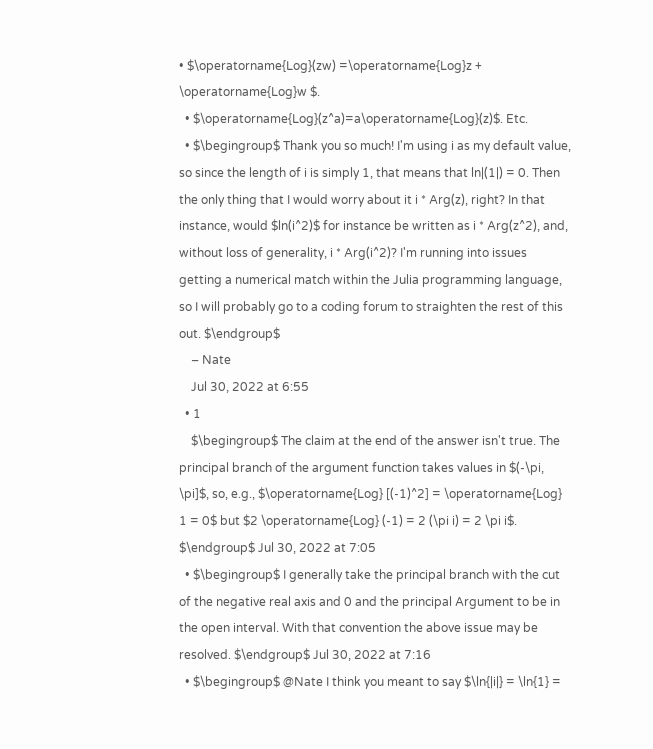• $\operatorname{Log}(zw) =\operatorname{Log}z + \operatorname{Log}w $.
  • $\operatorname{Log}(z^a)=a\operatorname{Log}(z)$. Etc.
  • $\begingroup$ Thank you so much! I'm using i as my default value, so since the length of i is simply 1, that means that ln|(1|) = 0. Then the only thing that I would worry about it i * Arg(z), right? In that instance, would $ln(i^2)$ for instance be written as i * Arg(z^2), and, without loss of generality, i * Arg(i^2)? I'm running into issues getting a numerical match within the Julia programming language, so I will probably go to a coding forum to straighten the rest of this out. $\endgroup$
    – Nate
    Jul 30, 2022 at 6:55
  • 1
    $\begingroup$ The claim at the end of the answer isn't true. The principal branch of the argument function takes values in $(-\pi, \pi]$, so, e.g., $\operatorname{Log} [(-1)^2] = \operatorname{Log} 1 = 0$ but $2 \operatorname{Log} (-1) = 2 (\pi i) = 2 \pi i$. $\endgroup$ Jul 30, 2022 at 7:05
  • $\begingroup$ I generally take the principal branch with the cut of the negative real axis and 0 and the principal Argument to be in the open interval. With that convention the above issue may be resolved. $\endgroup$ Jul 30, 2022 at 7:16
  • $\begingroup$ @Nate I think you meant to say $\ln{|i|} = \ln{1} =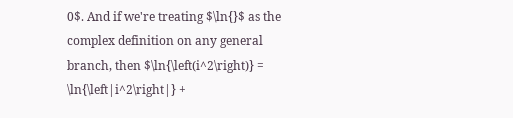0$. And if we're treating $\ln{}$ as the complex definition on any general branch, then $\ln{\left(i^2\right)} = \ln{\left|i^2\right|} +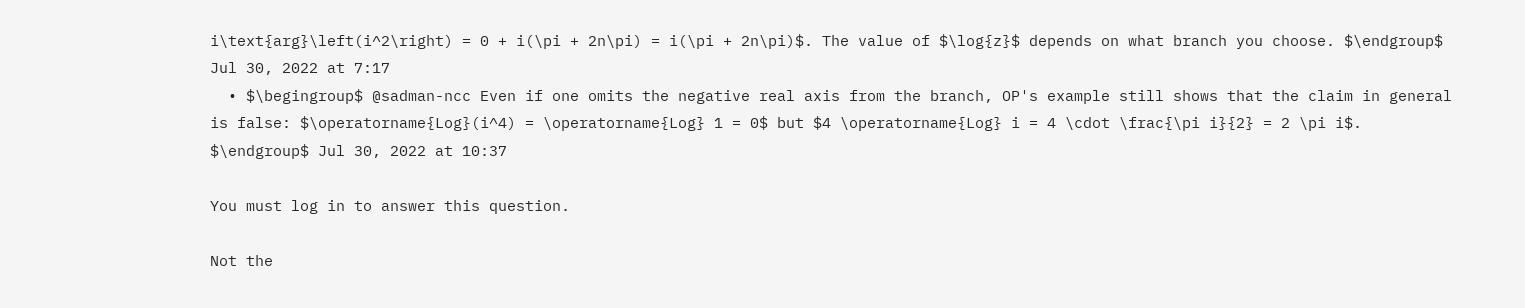i\text{arg}\left(i^2\right) = 0 + i(\pi + 2n\pi) = i(\pi + 2n\pi)$. The value of $\log{z}$ depends on what branch you choose. $\endgroup$ Jul 30, 2022 at 7:17
  • $\begingroup$ @sadman-ncc Even if one omits the negative real axis from the branch, OP's example still shows that the claim in general is false: $\operatorname{Log}(i^4) = \operatorname{Log} 1 = 0$ but $4 \operatorname{Log} i = 4 \cdot \frac{\pi i}{2} = 2 \pi i$. $\endgroup$ Jul 30, 2022 at 10:37

You must log in to answer this question.

Not the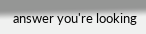answer you're looking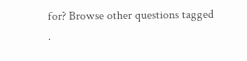for? Browse other questions tagged .